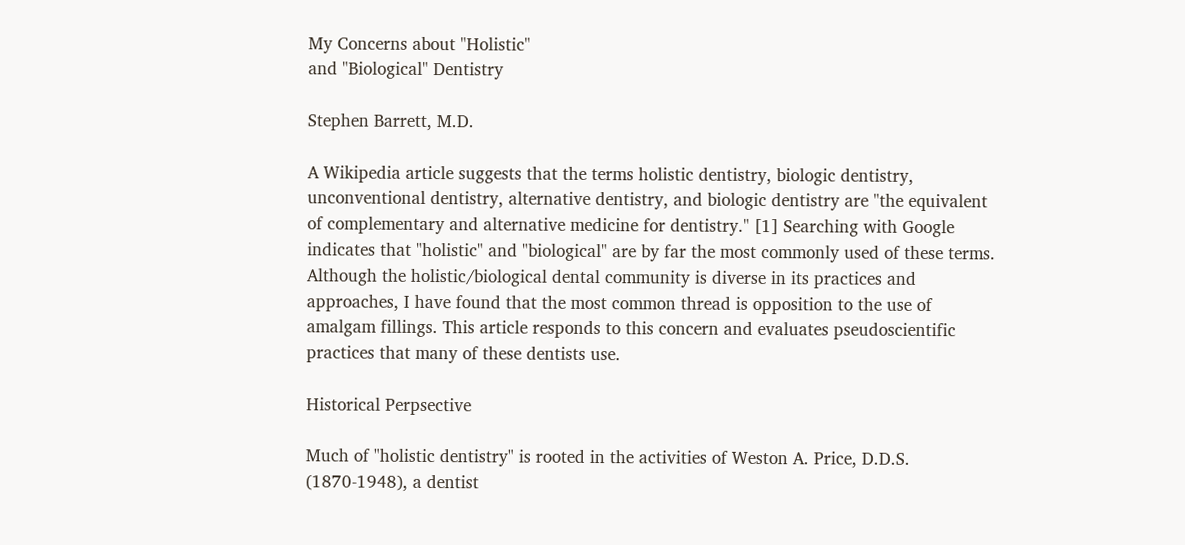My Concerns about "Holistic"
and "Biological" Dentistry

Stephen Barrett, M.D.

A Wikipedia article suggests that the terms holistic dentistry, biologic dentistry, unconventional dentistry, alternative dentistry, and biologic dentistry are "the equivalent of complementary and alternative medicine for dentistry." [1] Searching with Google indicates that "holistic" and "biological" are by far the most commonly used of these terms. Although the holistic/biological dental community is diverse in its practices and approaches, I have found that the most common thread is opposition to the use of amalgam fillings. This article responds to this concern and evaluates pseudoscientific practices that many of these dentists use.

Historical Perpsective

Much of "holistic dentistry" is rooted in the activities of Weston A. Price, D.D.S. (1870-1948), a dentist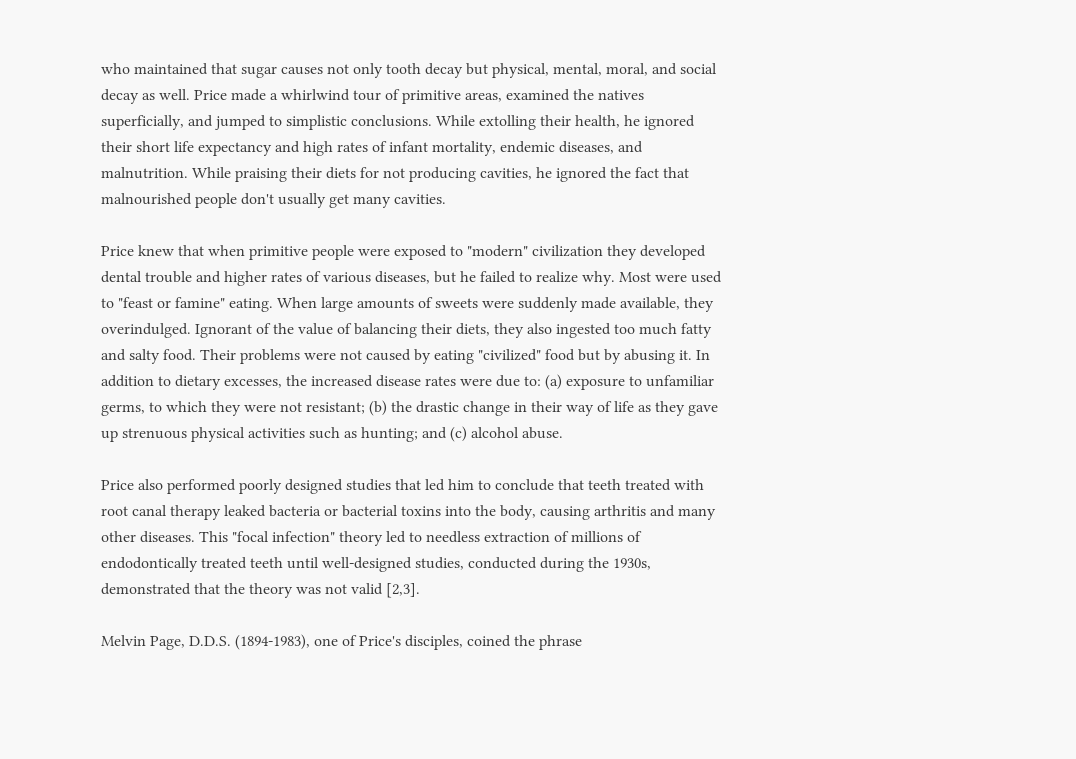who maintained that sugar causes not only tooth decay but physical, mental, moral, and social decay as well. Price made a whirlwind tour of primitive areas, examined the natives superficially, and jumped to simplistic conclusions. While extolling their health, he ignored their short life expectancy and high rates of infant mortality, endemic diseases, and malnutrition. While praising their diets for not producing cavities, he ignored the fact that malnourished people don't usually get many cavities.

Price knew that when primitive people were exposed to "modern" civilization they developed dental trouble and higher rates of various diseases, but he failed to realize why. Most were used to "feast or famine" eating. When large amounts of sweets were suddenly made available, they overindulged. Ignorant of the value of balancing their diets, they also ingested too much fatty and salty food. Their problems were not caused by eating "civilized" food but by abusing it. In addition to dietary excesses, the increased disease rates were due to: (a) exposure to unfamiliar germs, to which they were not resistant; (b) the drastic change in their way of life as they gave up strenuous physical activities such as hunting; and (c) alcohol abuse.

Price also performed poorly designed studies that led him to conclude that teeth treated with root canal therapy leaked bacteria or bacterial toxins into the body, causing arthritis and many other diseases. This "focal infection" theory led to needless extraction of millions of endodontically treated teeth until well-designed studies, conducted during the 1930s, demonstrated that the theory was not valid [2,3].

Melvin Page, D.D.S. (1894-1983), one of Price's disciples, coined the phrase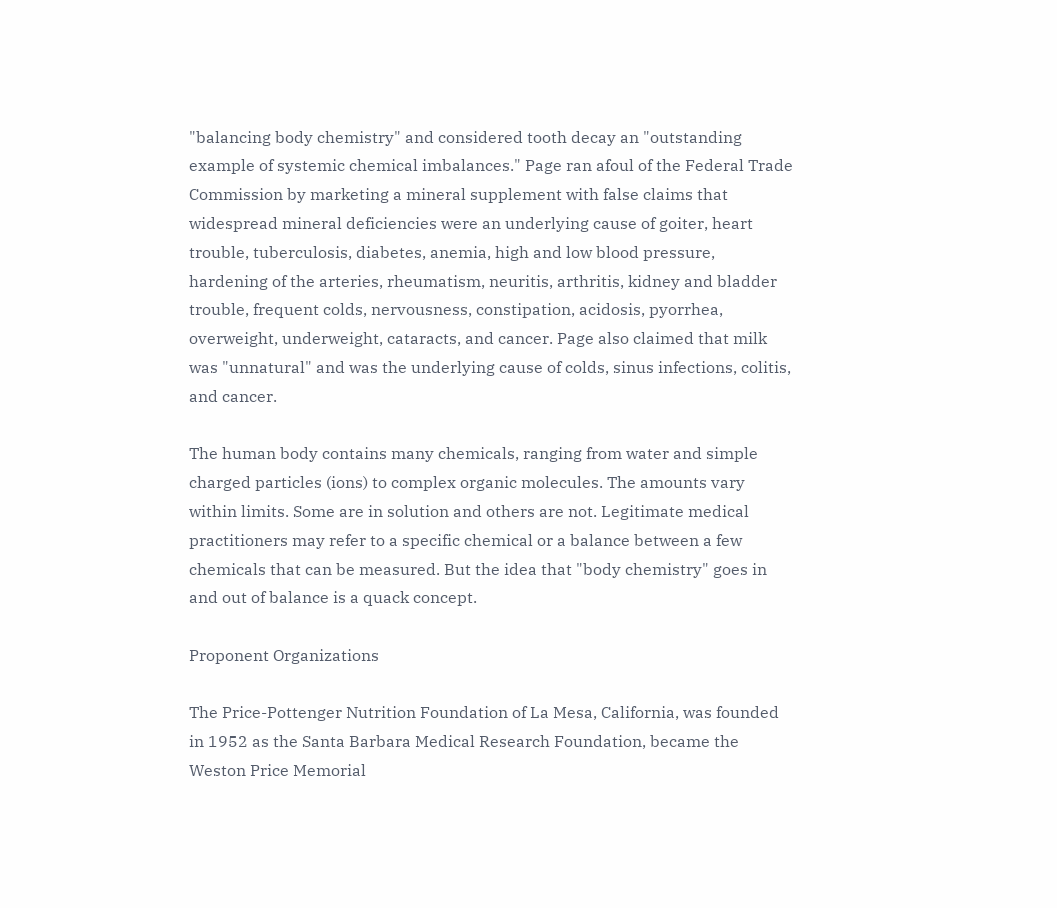"balancing body chemistry" and considered tooth decay an "outstanding example of systemic chemical imbalances." Page ran afoul of the Federal Trade Commission by marketing a mineral supplement with false claims that widespread mineral deficiencies were an underlying cause of goiter, heart trouble, tuberculosis, diabetes, anemia, high and low blood pressure, hardening of the arteries, rheumatism, neuritis, arthritis, kidney and bladder trouble, frequent colds, nervousness, constipation, acidosis, pyorrhea, overweight, underweight, cataracts, and cancer. Page also claimed that milk was "unnatural" and was the underlying cause of colds, sinus infections, colitis, and cancer.

The human body contains many chemicals, ranging from water and simple charged particles (ions) to complex organic molecules. The amounts vary within limits. Some are in solution and others are not. Legitimate medical practitioners may refer to a specific chemical or a balance between a few chemicals that can be measured. But the idea that "body chemistry" goes in and out of balance is a quack concept.

Proponent Organizations

The Price-Pottenger Nutrition Foundation of La Mesa, California, was founded in 1952 as the Santa Barbara Medical Research Foundation, became the Weston Price Memorial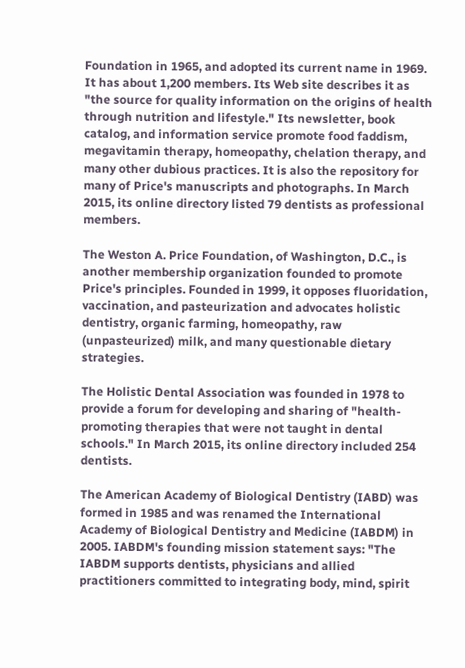Foundation in 1965, and adopted its current name in 1969. It has about 1,200 members. Its Web site describes it as "the source for quality information on the origins of health through nutrition and lifestyle." Its newsletter, book catalog, and information service promote food faddism, megavitamin therapy, homeopathy, chelation therapy, and many other dubious practices. It is also the repository for many of Price's manuscripts and photographs. In March 2015, its online directory listed 79 dentists as professional members.

The Weston A. Price Foundation, of Washington, D.C., is another membership organization founded to promote Price's principles. Founded in 1999, it opposes fluoridation, vaccination, and pasteurization and advocates holistic dentistry, organic farming, homeopathy, raw (unpasteurized) milk, and many questionable dietary strategies.

The Holistic Dental Association was founded in 1978 to provide a forum for developing and sharing of "health-promoting therapies that were not taught in dental schools." In March 2015, its online directory included 254 dentists.

The American Academy of Biological Dentistry (IABD) was formed in 1985 and was renamed the International Academy of Biological Dentistry and Medicine (IABDM) in 2005. IABDM's founding mission statement says: "The IABDM supports dentists, physicians and allied practitioners committed to integrating body, mind, spirit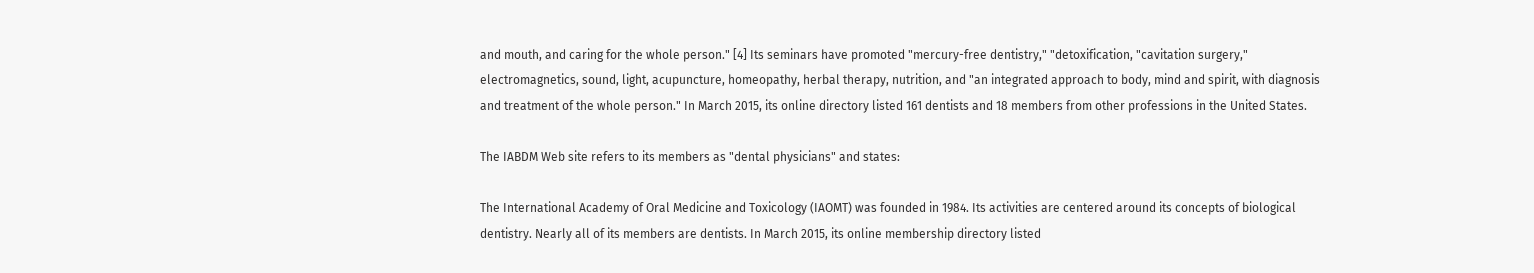and mouth, and caring for the whole person." [4] Its seminars have promoted "mercury-free dentistry," "detoxification, "cavitation surgery," electromagnetics, sound, light, acupuncture, homeopathy, herbal therapy, nutrition, and "an integrated approach to body, mind and spirit, with diagnosis and treatment of the whole person." In March 2015, its online directory listed 161 dentists and 18 members from other professions in the United States.

The IABDM Web site refers to its members as "dental physicians" and states:

The International Academy of Oral Medicine and Toxicology (IAOMT) was founded in 1984. Its activities are centered around its concepts of biological dentistry. Nearly all of its members are dentists. In March 2015, its online membership directory listed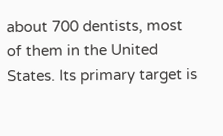about 700 dentists, most of them in the United States. Its primary target is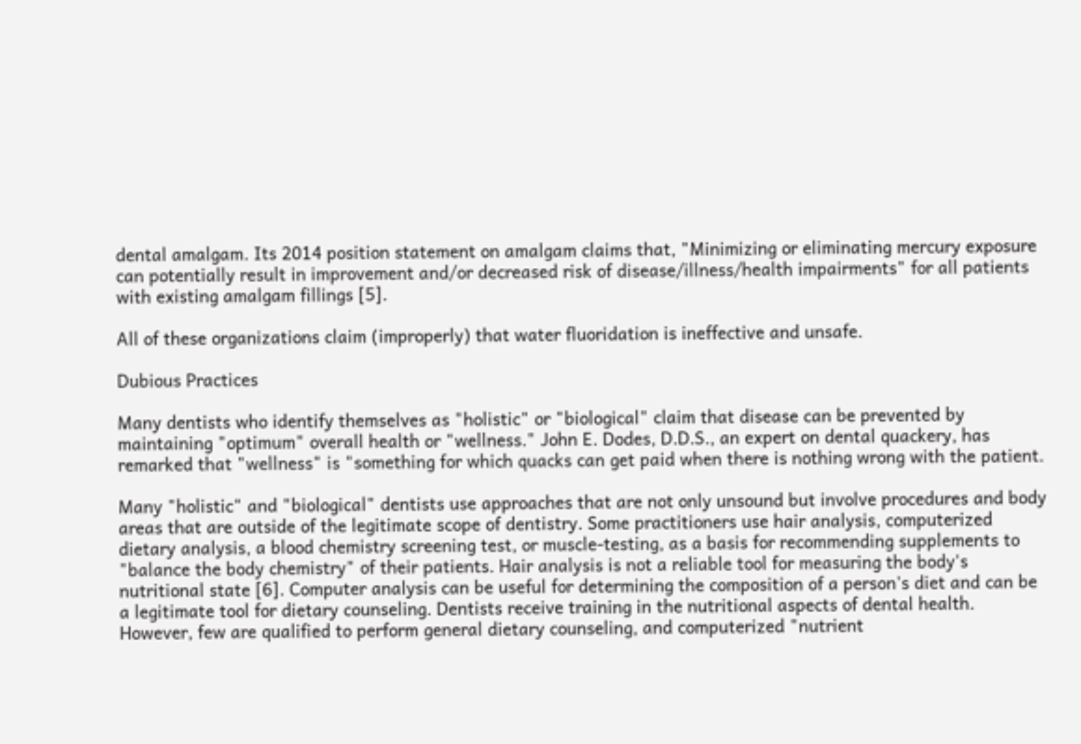dental amalgam. Its 2014 position statement on amalgam claims that, "Minimizing or eliminating mercury exposure can potentially result in improvement and/or decreased risk of disease/illness/health impairments" for all patients with existing amalgam fillings [5].

All of these organizations claim (improperly) that water fluoridation is ineffective and unsafe.

Dubious Practices

Many dentists who identify themselves as "holistic" or "biological" claim that disease can be prevented by maintaining "optimum" overall health or "wellness." John E. Dodes, D.D.S., an expert on dental quackery, has remarked that "wellness" is "something for which quacks can get paid when there is nothing wrong with the patient.

Many "holistic" and "biological" dentists use approaches that are not only unsound but involve procedures and body areas that are outside of the legitimate scope of dentistry. Some practitioners use hair analysis, computerized dietary analysis, a blood chemistry screening test, or muscle-testing, as a basis for recommending supplements to "balance the body chemistry" of their patients. Hair analysis is not a reliable tool for measuring the body's nutritional state [6]. Computer analysis can be useful for determining the composition of a person's diet and can be a legitimate tool for dietary counseling. Dentists receive training in the nutritional aspects of dental health. However, few are qualified to perform general dietary counseling, and computerized "nutrient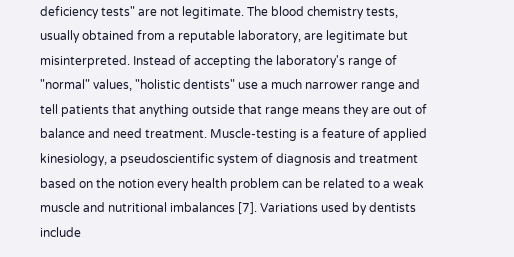deficiency tests" are not legitimate. The blood chemistry tests, usually obtained from a reputable laboratory, are legitimate but misinterpreted. Instead of accepting the laboratory's range of "normal" values, "holistic dentists" use a much narrower range and tell patients that anything outside that range means they are out of balance and need treatment. Muscle-testing is a feature of applied kinesiology, a pseudoscientific system of diagnosis and treatment based on the notion every health problem can be related to a weak muscle and nutritional imbalances [7]. Variations used by dentists include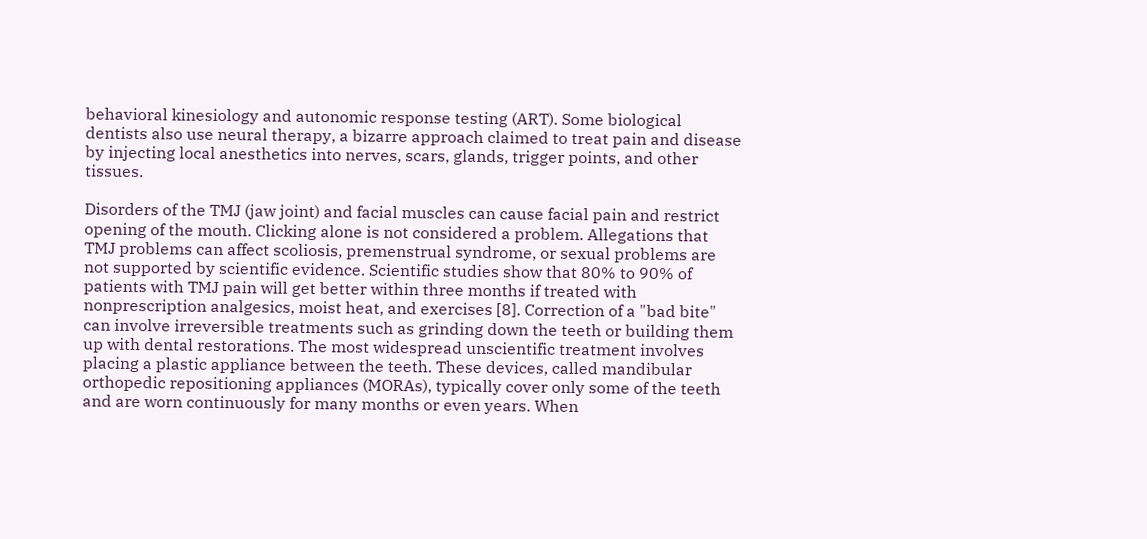behavioral kinesiology and autonomic response testing (ART). Some biological dentists also use neural therapy, a bizarre approach claimed to treat pain and disease by injecting local anesthetics into nerves, scars, glands, trigger points, and other tissues.

Disorders of the TMJ (jaw joint) and facial muscles can cause facial pain and restrict opening of the mouth. Clicking alone is not considered a problem. Allegations that TMJ problems can affect scoliosis, premenstrual syndrome, or sexual problems are not supported by scientific evidence. Scientific studies show that 80% to 90% of patients with TMJ pain will get better within three months if treated with nonprescription analgesics, moist heat, and exercises [8]. Correction of a "bad bite" can involve irreversible treatments such as grinding down the teeth or building them up with dental restorations. The most widespread unscientific treatment involves placing a plastic appliance between the teeth. These devices, called mandibular orthopedic repositioning appliances (MORAs), typically cover only some of the teeth and are worn continuously for many months or even years. When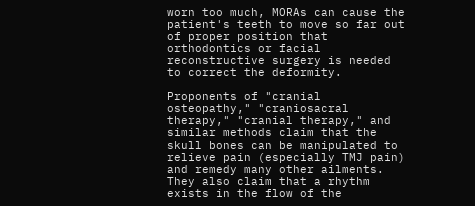worn too much, MORAs can cause the patient's teeth to move so far out of proper position that orthodontics or facial reconstructive surgery is needed to correct the deformity.

Proponents of "cranial osteopathy," "craniosacral therapy," "cranial therapy," and similar methods claim that the skull bones can be manipulated to relieve pain (especially TMJ pain) and remedy many other ailments. They also claim that a rhythm exists in the flow of the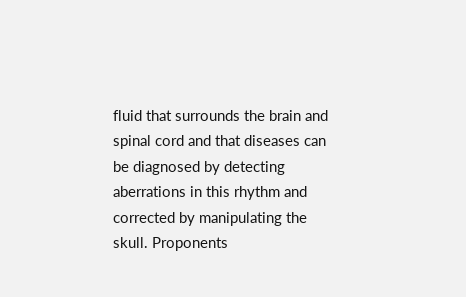fluid that surrounds the brain and spinal cord and that diseases can be diagnosed by detecting aberrations in this rhythm and corrected by manipulating the skull. Proponents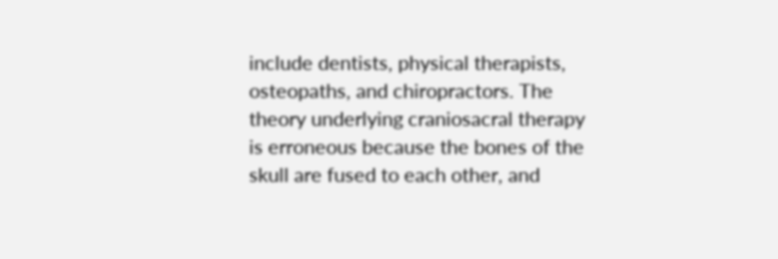include dentists, physical therapists, osteopaths, and chiropractors. The theory underlying craniosacral therapy is erroneous because the bones of the skull are fused to each other, and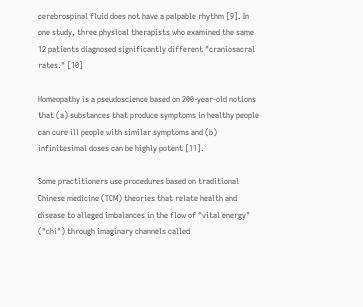cerebrospinal fluid does not have a palpable rhythm [9]. In one study, three physical therapists who examined the same 12 patients diagnosed significantly different "craniosacral rates." [10]

Homeopathy is a pseudoscience based on 200-year-old notions that (a) substances that produce symptoms in healthy people can cure ill people with similar symptoms and (b) infinitesimal doses can be highly potent [11].

Some practitioners use procedures based on traditional Chinese medicine (TCM) theories that relate health and disease to alleged imbalances in the flow of "vital energy" ("chi") through imaginary channels called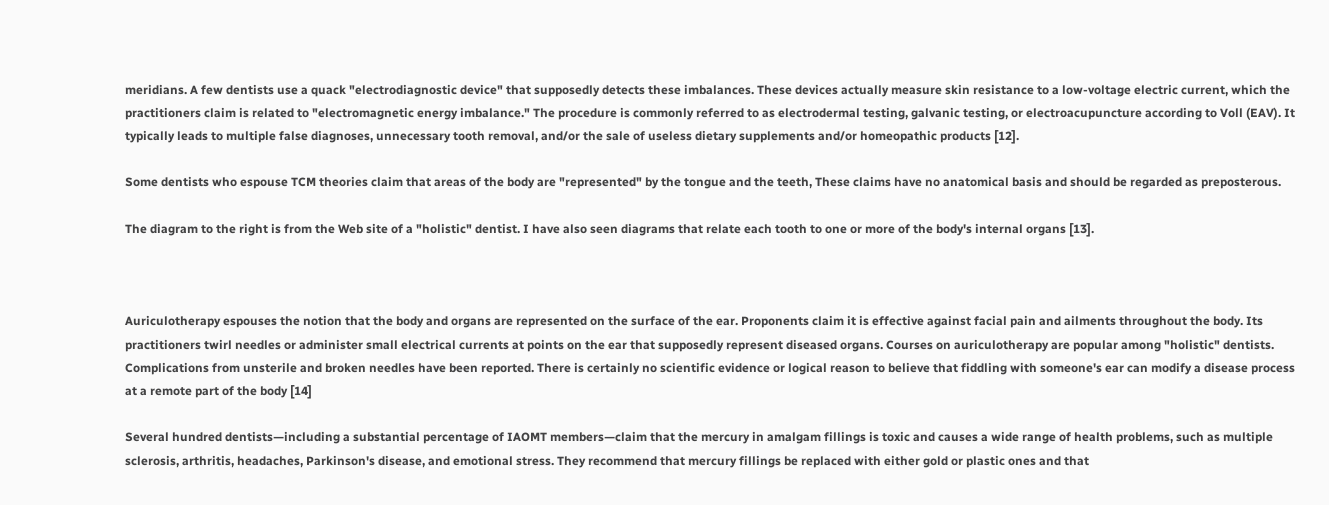meridians. A few dentists use a quack "electrodiagnostic device" that supposedly detects these imbalances. These devices actually measure skin resistance to a low-voltage electric current, which the practitioners claim is related to "electromagnetic energy imbalance." The procedure is commonly referred to as electrodermal testing, galvanic testing, or electroacupuncture according to Voll (EAV). It typically leads to multiple false diagnoses, unnecessary tooth removal, and/or the sale of useless dietary supplements and/or homeopathic products [12].

Some dentists who espouse TCM theories claim that areas of the body are "represented" by the tongue and the teeth, These claims have no anatomical basis and should be regarded as preposterous.

The diagram to the right is from the Web site of a "holistic" dentist. I have also seen diagrams that relate each tooth to one or more of the body's internal organs [13].



Auriculotherapy espouses the notion that the body and organs are represented on the surface of the ear. Proponents claim it is effective against facial pain and ailments throughout the body. Its practitioners twirl needles or administer small electrical currents at points on the ear that supposedly represent diseased organs. Courses on auriculotherapy are popular among "holistic" dentists. Complications from unsterile and broken needles have been reported. There is certainly no scientific evidence or logical reason to believe that fiddling with someone's ear can modify a disease process at a remote part of the body [14]

Several hundred dentists—including a substantial percentage of IAOMT members—claim that the mercury in amalgam fillings is toxic and causes a wide range of health problems, such as multiple sclerosis, arthritis, headaches, Parkinson's disease, and emotional stress. They recommend that mercury fillings be replaced with either gold or plastic ones and that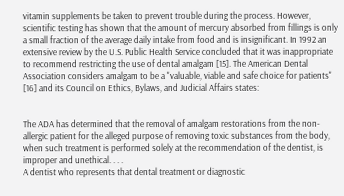vitamin supplements be taken to prevent trouble during the process. However, scientific testing has shown that the amount of mercury absorbed from fillings is only a small fraction of the average daily intake from food and is insignificant. In 1992 an extensive review by the U.S. Public Health Service concluded that it was inappropriate to recommend restricting the use of dental amalgam [15]. The American Dental Association considers amalgam to be a "valuable, viable and safe choice for patients" [16] and its Council on Ethics, Bylaws, and Judicial Affairs states:


The ADA has determined that the removal of amalgam restorations from the non-allergic patient for the alleged purpose of removing toxic substances from the body, when such treatment is performed solely at the recommendation of the dentist, is improper and unethical. . . .
A dentist who represents that dental treatment or diagnostic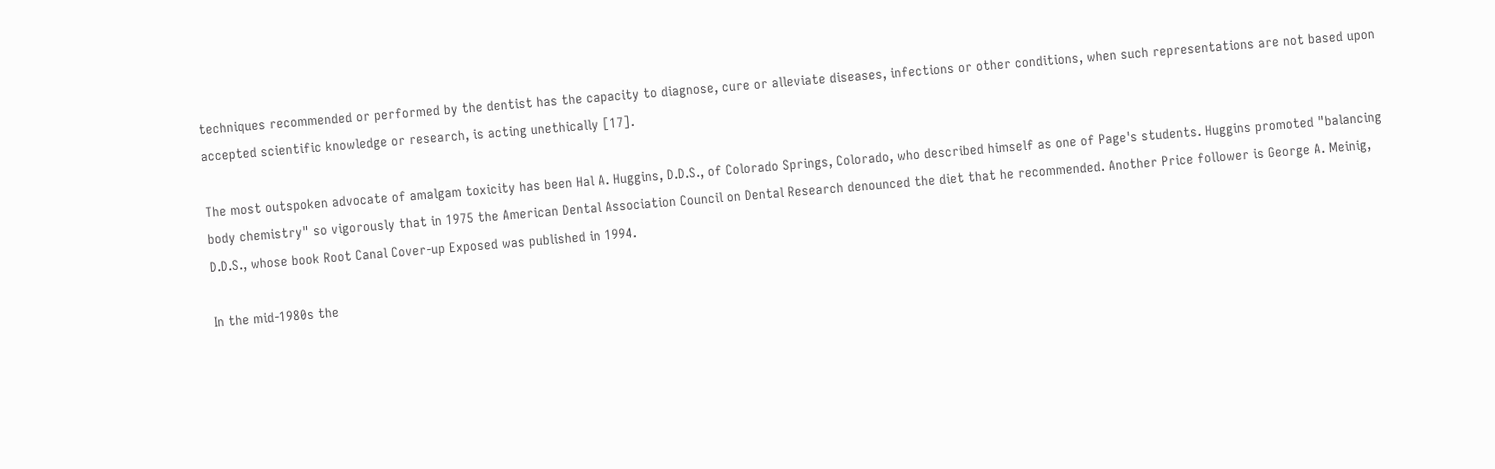techniques recommended or performed by the dentist has the capacity to diagnose, cure or alleviate diseases, infections or other conditions, when such representations are not based upon accepted scientific knowledge or research, is acting unethically [17].

The most outspoken advocate of amalgam toxicity has been Hal A. Huggins, D.D.S., of Colorado Springs, Colorado, who described himself as one of Page's students. Huggins promoted "balancing body chemistry" so vigorously that in 1975 the American Dental Association Council on Dental Research denounced the diet that he recommended. Another Price follower is George A. Meinig, D.D.S., whose book Root Canal Cover-up Exposed was published in 1994.

In the mid-1980s the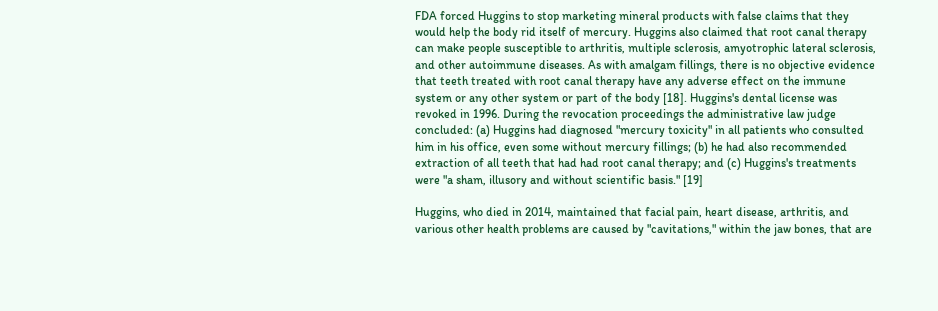FDA forced Huggins to stop marketing mineral products with false claims that they would help the body rid itself of mercury. Huggins also claimed that root canal therapy can make people susceptible to arthritis, multiple sclerosis, amyotrophic lateral sclerosis, and other autoimmune diseases. As with amalgam fillings, there is no objective evidence that teeth treated with root canal therapy have any adverse effect on the immune system or any other system or part of the body [18]. Huggins's dental license was revoked in 1996. During the revocation proceedings the administrative law judge concluded: (a) Huggins had diagnosed "mercury toxicity" in all patients who consulted him in his office, even some without mercury fillings; (b) he had also recommended extraction of all teeth that had had root canal therapy; and (c) Huggins's treatments were "a sham, illusory and without scientific basis." [19]

Huggins, who died in 2014, maintained that facial pain, heart disease, arthritis, and various other health problems are caused by "cavitations," within the jaw bones, that are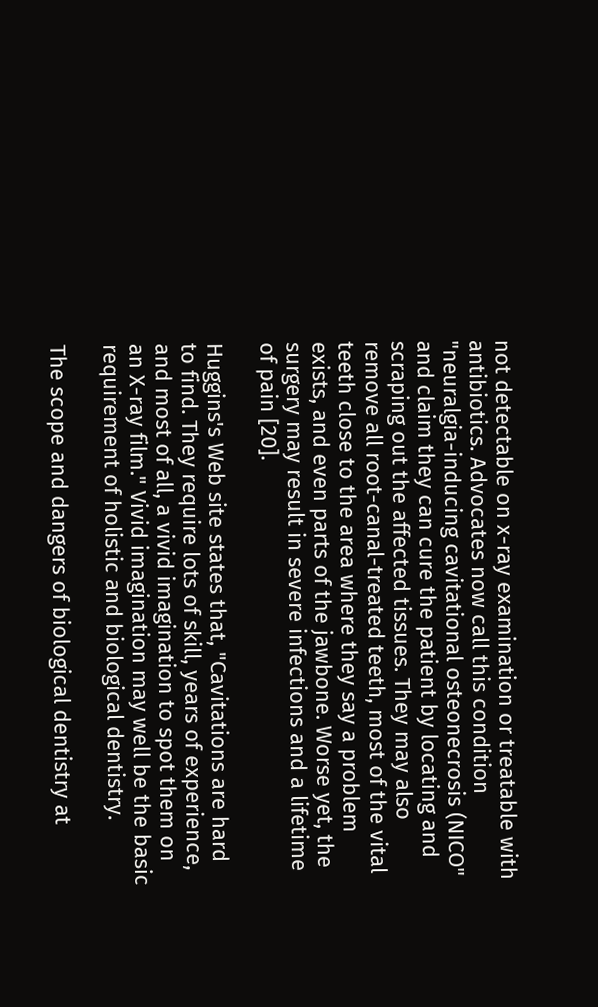not detectable on x-ray examination or treatable with antibiotics. Advocates now call this condition "neuralgia-inducing cavitational osteonecrosis (NICO" and claim they can cure the patient by locating and scraping out the affected tissues. They may also remove all root-canal-treated teeth, most of the vital teeth close to the area where they say a problem exists, and even parts of the jawbone. Worse yet, the surgery may result in severe infections and a lifetime of pain [20].

Huggins's Web site states that, "Cavitations are hard to find. They require lots of skill, years of experience, and most of all, a vivid imagination to spot them on an X-ray film." Vivid imagination may well be the basic requirement of holistic and biological dentistry.

The scope and dangers of biological dentistry at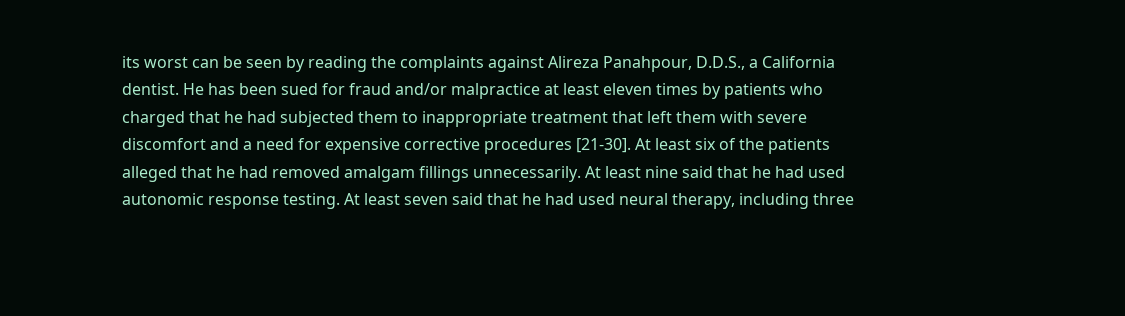its worst can be seen by reading the complaints against Alireza Panahpour, D.D.S., a California dentist. He has been sued for fraud and/or malpractice at least eleven times by patients who charged that he had subjected them to inappropriate treatment that left them with severe discomfort and a need for expensive corrective procedures [21-30]. At least six of the patients alleged that he had removed amalgam fillings unnecessarily. At least nine said that he had used autonomic response testing. At least seven said that he had used neural therapy, including three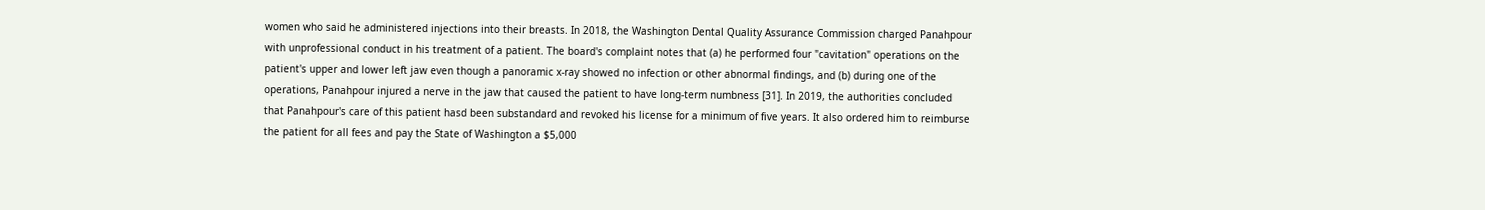women who said he administered injections into their breasts. In 2018, the Washington Dental Quality Assurance Commission charged Panahpour with unprofessional conduct in his treatment of a patient. The board's complaint notes that (a) he performed four "cavitation" operations on the patient's upper and lower left jaw even though a panoramic x-ray showed no infection or other abnormal findings, and (b) during one of the operations, Panahpour injured a nerve in the jaw that caused the patient to have long-term numbness [31]. In 2019, the authorities concluded that Panahpour's care of this patient hasd been substandard and revoked his license for a minimum of five years. It also ordered him to reimburse the patient for all fees and pay the State of Washington a $5,000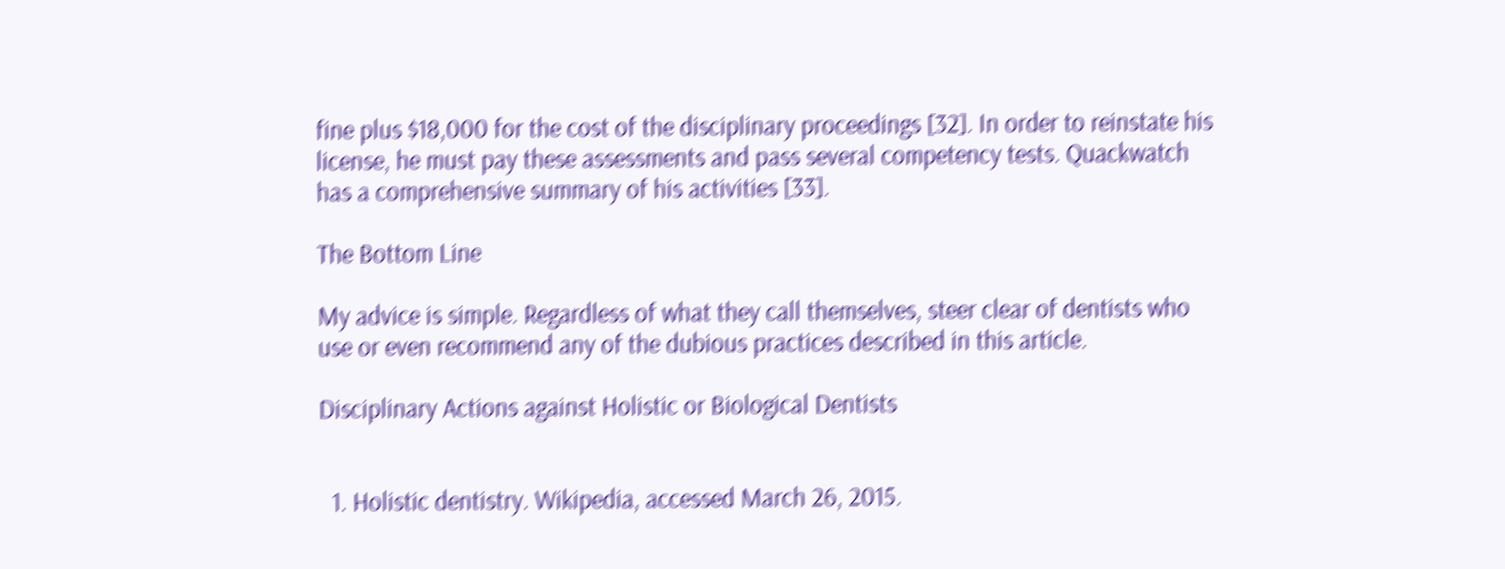fine plus $18,000 for the cost of the disciplinary proceedings [32]. In order to reinstate his license, he must pay these assessments and pass several competency tests. Quackwatch has a comprehensive summary of his activities [33].

The Bottom Line

My advice is simple. Regardless of what they call themselves, steer clear of dentists who use or even recommend any of the dubious practices described in this article.

Disciplinary Actions against Holistic or Biological Dentists


  1. Holistic dentistry. Wikipedia, accessed March 26, 2015.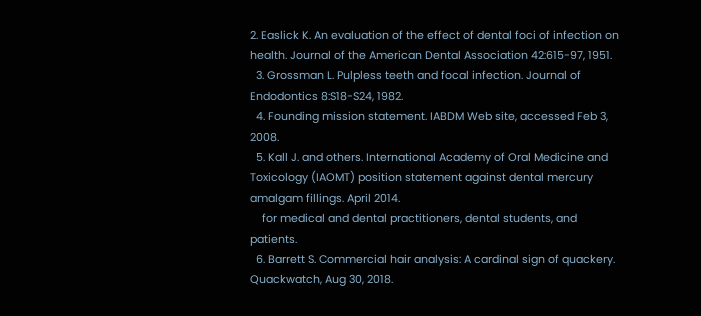2. Easlick K. An evaluation of the effect of dental foci of infection on health. Journal of the American Dental Association 42:615-97, 1951.
  3. Grossman L. Pulpless teeth and focal infection. Journal of Endodontics 8:S18-S24, 1982.
  4. Founding mission statement. IABDM Web site, accessed Feb 3, 2008.
  5. Kall J. and others. International Academy of Oral Medicine and Toxicology (IAOMT) position statement against dental mercury amalgam fillings. April 2014.
    for medical and dental practitioners, dental students, and patients.
  6. Barrett S. Commercial hair analysis: A cardinal sign of quackery. Quackwatch, Aug 30, 2018.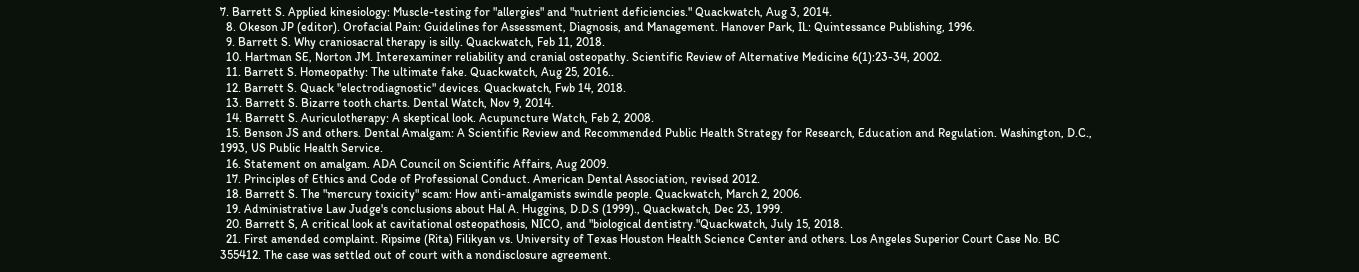7. Barrett S. Applied kinesiology: Muscle-testing for "allergies" and "nutrient deficiencies." Quackwatch, Aug 3, 2014.
  8. Okeson JP (editor). Orofacial Pain: Guidelines for Assessment, Diagnosis, and Management. Hanover Park, IL: Quintessance Publishing, 1996.
  9. Barrett S. Why craniosacral therapy is silly. Quackwatch, Feb 11, 2018.
  10. Hartman SE, Norton JM. Interexaminer reliability and cranial osteopathy. Scientific Review of Alternative Medicine 6(1):23-34, 2002.
  11. Barrett S. Homeopathy: The ultimate fake. Quackwatch, Aug 25, 2016..
  12. Barrett S. Quack "electrodiagnostic" devices. Quackwatch, Fwb 14, 2018.
  13. Barrett S. Bizarre tooth charts. Dental Watch, Nov 9, 2014.
  14. Barrett S. Auriculotherapy: A skeptical look. Acupuncture Watch, Feb 2, 2008.
  15. Benson JS and others. Dental Amalgam: A Scientific Review and Recommended Public Health Strategy for Research, Education and Regulation. Washington, D.C., 1993, US Public Health Service.
  16. Statement on amalgam. ADA Council on Scientific Affairs, Aug 2009.
  17. Principles of Ethics and Code of Professional Conduct. American Dental Association, revised 2012.
  18. Barrett S. The "mercury toxicity" scam: How anti-amalgamists swindle people. Quackwatch, March 2, 2006.
  19. Administrative Law Judge's conclusions about Hal A. Huggins, D.D.S (1999)., Quackwatch, Dec 23, 1999.
  20. Barrett S, A critical look at cavitational osteopathosis, NICO, and "biological dentistry."Quackwatch, July 15, 2018.
  21. First amended complaint. Ripsime (Rita) Filikyan vs. University of Texas Houston Health Science Center and others. Los Angeles Superior Court Case No. BC 355412. The case was settled out of court with a nondisclosure agreement.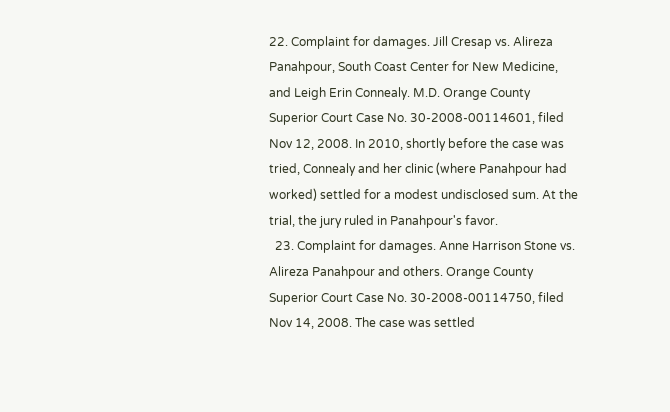22. Complaint for damages. Jill Cresap vs. Alireza Panahpour, South Coast Center for New Medicine, and Leigh Erin Connealy. M.D. Orange County Superior Court Case No. 30-2008-00114601, filed Nov 12, 2008. In 2010, shortly before the case was tried, Connealy and her clinic (where Panahpour had worked) settled for a modest undisclosed sum. At the trial, the jury ruled in Panahpour's favor.
  23. Complaint for damages. Anne Harrison Stone vs. Alireza Panahpour and others. Orange County Superior Court Case No. 30-2008-00114750, filed Nov 14, 2008. The case was settled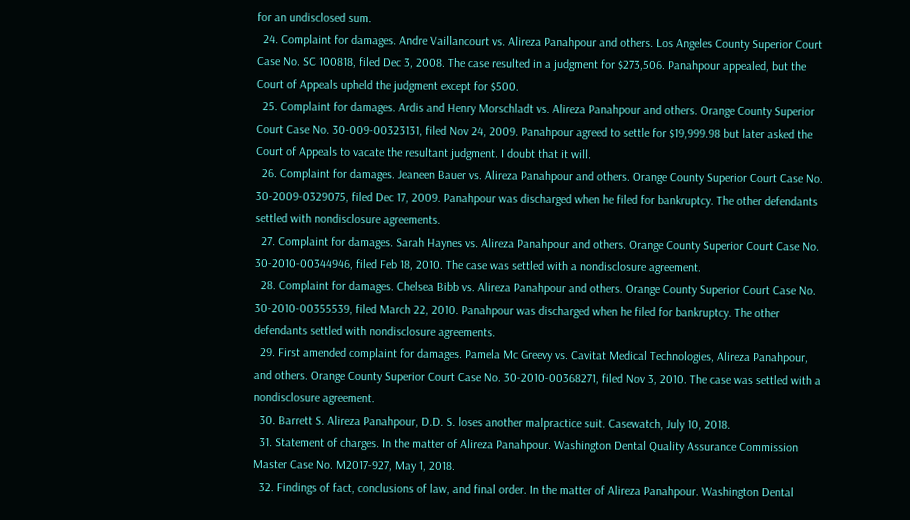for an undisclosed sum.
  24. Complaint for damages. Andre Vaillancourt vs. Alireza Panahpour and others. Los Angeles County Superior Court Case No. SC 100818, filed Dec 3, 2008. The case resulted in a judgment for $273,506. Panahpour appealed, but the Court of Appeals upheld the judgment except for $500.
  25. Complaint for damages. Ardis and Henry Morschladt vs. Alireza Panahpour and others. Orange County Superior Court Case No. 30-009-00323131, filed Nov 24, 2009. Panahpour agreed to settle for $19,999.98 but later asked the Court of Appeals to vacate the resultant judgment. I doubt that it will.
  26. Complaint for damages. Jeaneen Bauer vs. Alireza Panahpour and others. Orange County Superior Court Case No. 30-2009-0329075, filed Dec 17, 2009. Panahpour was discharged when he filed for bankruptcy. The other defendants settled with nondisclosure agreements.
  27. Complaint for damages. Sarah Haynes vs. Alireza Panahpour and others. Orange County Superior Court Case No. 30-2010-00344946, filed Feb 18, 2010. The case was settled with a nondisclosure agreement.
  28. Complaint for damages. Chelsea Bibb vs. Alireza Panahpour and others. Orange County Superior Court Case No. 30-2010-00355539, filed March 22, 2010. Panahpour was discharged when he filed for bankruptcy. The other defendants settled with nondisclosure agreements.
  29. First amended complaint for damages. Pamela Mc Greevy vs. Cavitat Medical Technologies, Alireza Panahpour, and others. Orange County Superior Court Case No. 30-2010-00368271, filed Nov 3, 2010. The case was settled with a nondisclosure agreement.
  30. Barrett S. Alireza Panahpour, D.D. S. loses another malpractice suit. Casewatch, July 10, 2018.
  31. Statement of charges. In the matter of Alireza Panahpour. Washington Dental Quality Assurance Commission Master Case No. M2017-927, May 1, 2018.
  32. Findings of fact, conclusions of law, and final order. In the matter of Alireza Panahpour. Washington Dental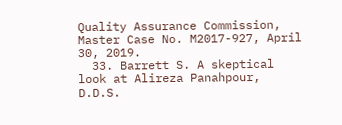Quality Assurance Commission, Master Case No. M2017-927, April 30, 2019.
  33. Barrett S. A skeptical look at Alireza Panahpour, D.D.S.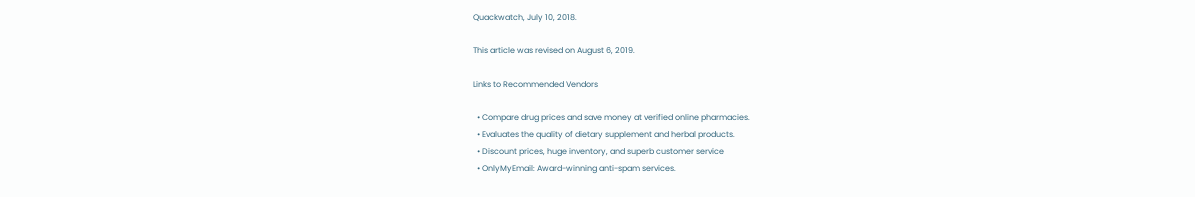Quackwatch, July 10, 2018.

This article was revised on August 6, 2019.

Links to Recommended Vendors

  • Compare drug prices and save money at verified online pharmacies.
  • Evaluates the quality of dietary supplement and herbal products.
  • Discount prices, huge inventory, and superb customer service
  • OnlyMyEmail: Award-winning anti-spam services.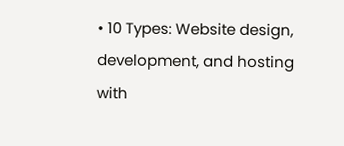• 10 Types: Website design, development, and hosting with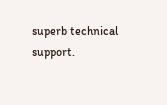superb technical support.